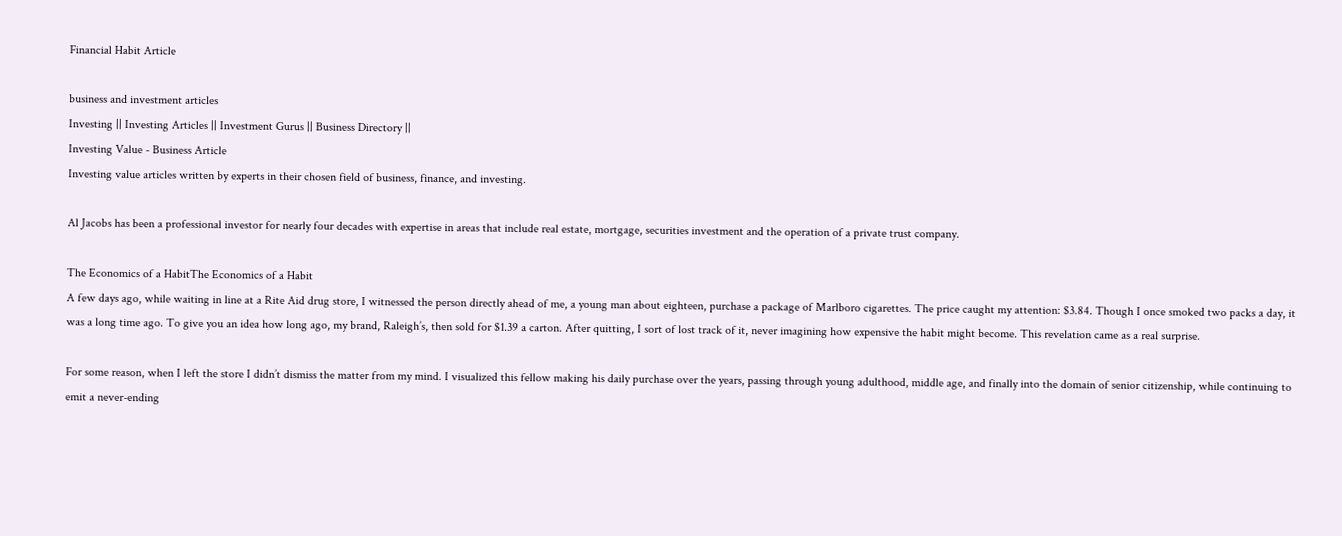Financial Habit Article

business and investment articles
Investing || Investing Articles || Investment Gurus || Business Directory ||
Investing Value - Business Article
Investing value articles written by experts in their chosen field of business, finance, and investing.

Al Jacobs has been a professional investor for nearly four decades with expertise in areas that include real estate, mortgage, securities investment and the operation of a private trust company.

The Economics of a HabitThe Economics of a Habit
A few days ago, while waiting in line at a Rite Aid drug store, I witnessed the person directly ahead of me, a young man about eighteen, purchase a package of Marlboro cigarettes. The price caught my attention: $3.84. Though I once smoked two packs a day, it was a long time ago. To give you an idea how long ago, my brand, Raleigh’s, then sold for $1.39 a carton. After quitting, I sort of lost track of it, never imagining how expensive the habit might become. This revelation came as a real surprise.

For some reason, when I left the store I didn’t dismiss the matter from my mind. I visualized this fellow making his daily purchase over the years, passing through young adulthood, middle age, and finally into the domain of senior citizenship, while continuing to emit a never-ending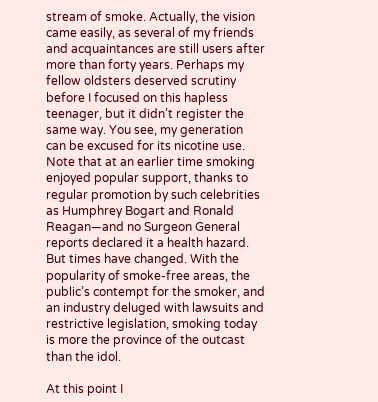stream of smoke. Actually, the vision came easily, as several of my friends and acquaintances are still users after more than forty years. Perhaps my fellow oldsters deserved scrutiny before I focused on this hapless teenager, but it didn’t register the same way. You see, my generation can be excused for its nicotine use. Note that at an earlier time smoking enjoyed popular support, thanks to regular promotion by such celebrities as Humphrey Bogart and Ronald Reagan—and no Surgeon General reports declared it a health hazard. But times have changed. With the popularity of smoke-free areas, the public’s contempt for the smoker, and an industry deluged with lawsuits and restrictive legislation, smoking today is more the province of the outcast than the idol.

At this point I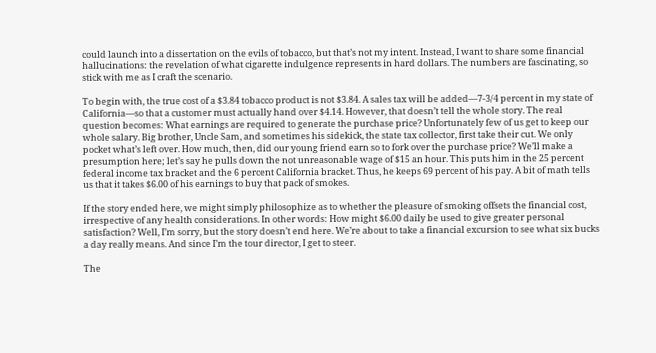could launch into a dissertation on the evils of tobacco, but that’s not my intent. Instead, I want to share some financial hallucinations: the revelation of what cigarette indulgence represents in hard dollars. The numbers are fascinating, so stick with me as I craft the scenario.

To begin with, the true cost of a $3.84 tobacco product is not $3.84. A sales tax will be added—7-3/4 percent in my state of California—so that a customer must actually hand over $4.14. However, that doesn’t tell the whole story. The real question becomes: What earnings are required to generate the purchase price? Unfortunately few of us get to keep our whole salary. Big brother, Uncle Sam, and sometimes his sidekick, the state tax collector, first take their cut. We only pocket what’s left over. How much, then, did our young friend earn so to fork over the purchase price? We’ll make a presumption here; let’s say he pulls down the not unreasonable wage of $15 an hour. This puts him in the 25 percent federal income tax bracket and the 6 percent California bracket. Thus, he keeps 69 percent of his pay. A bit of math tells us that it takes $6.00 of his earnings to buy that pack of smokes.

If the story ended here, we might simply philosophize as to whether the pleasure of smoking offsets the financial cost, irrespective of any health considerations. In other words: How might $6.00 daily be used to give greater personal satisfaction? Well, I’m sorry, but the story doesn’t end here. We’re about to take a financial excursion to see what six bucks a day really means. And since I’m the tour director, I get to steer.

The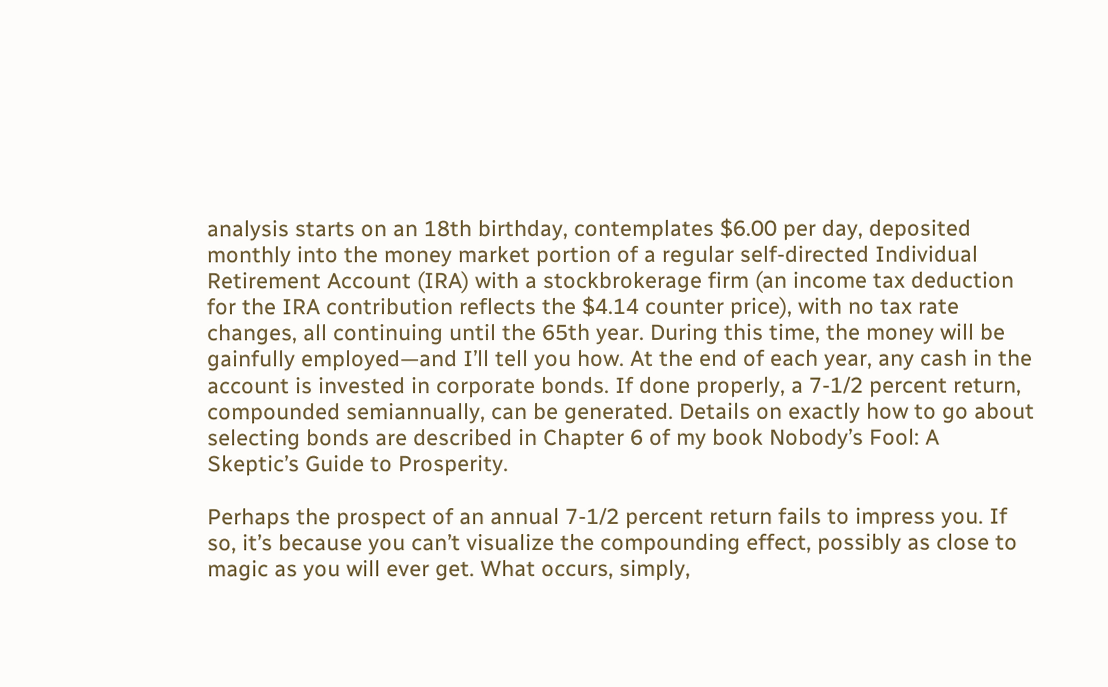analysis starts on an 18th birthday, contemplates $6.00 per day, deposited monthly into the money market portion of a regular self-directed Individual Retirement Account (IRA) with a stockbrokerage firm (an income tax deduction for the IRA contribution reflects the $4.14 counter price), with no tax rate changes, all continuing until the 65th year. During this time, the money will be gainfully employed—and I’ll tell you how. At the end of each year, any cash in the account is invested in corporate bonds. If done properly, a 7-1/2 percent return, compounded semiannually, can be generated. Details on exactly how to go about selecting bonds are described in Chapter 6 of my book Nobody’s Fool: A Skeptic’s Guide to Prosperity.

Perhaps the prospect of an annual 7-1/2 percent return fails to impress you. If so, it’s because you can’t visualize the compounding effect, possibly as close to magic as you will ever get. What occurs, simply,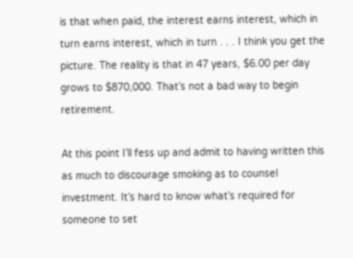is that when paid, the interest earns interest, which in turn earns interest, which in turn . . . I think you get the picture. The reality is that in 47 years, $6.00 per day grows to $870,000. That’s not a bad way to begin retirement.

At this point I’ll fess up and admit to having written this as much to discourage smoking as to counsel investment. It’s hard to know what’s required for someone to set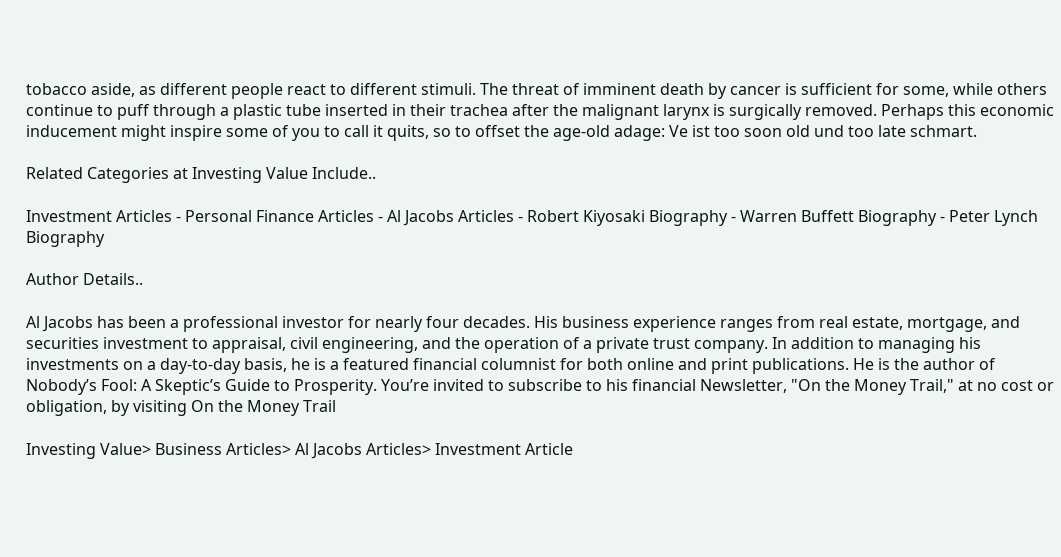tobacco aside, as different people react to different stimuli. The threat of imminent death by cancer is sufficient for some, while others continue to puff through a plastic tube inserted in their trachea after the malignant larynx is surgically removed. Perhaps this economic inducement might inspire some of you to call it quits, so to offset the age-old adage: Ve ist too soon old und too late schmart.

Related Categories at Investing Value Include..

Investment Articles - Personal Finance Articles - Al Jacobs Articles - Robert Kiyosaki Biography - Warren Buffett Biography - Peter Lynch Biography

Author Details..

Al Jacobs has been a professional investor for nearly four decades. His business experience ranges from real estate, mortgage, and securities investment to appraisal, civil engineering, and the operation of a private trust company. In addition to managing his investments on a day-to-day basis, he is a featured financial columnist for both online and print publications. He is the author of Nobody’s Fool: A Skeptic’s Guide to Prosperity. You’re invited to subscribe to his financial Newsletter, "On the Money Trail," at no cost or obligation, by visiting On the Money Trail

Investing Value> Business Articles> Al Jacobs Articles> Investment Article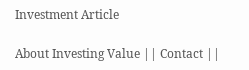Investment Article

About Investing Value || Contact ||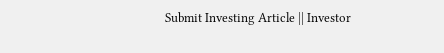Submit Investing Article || Investor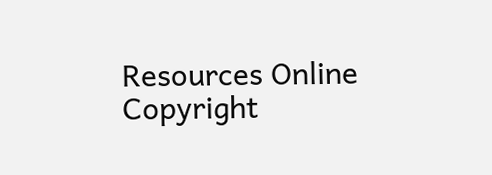Resources Online
Copyright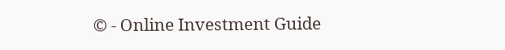© - Online Investment Guide